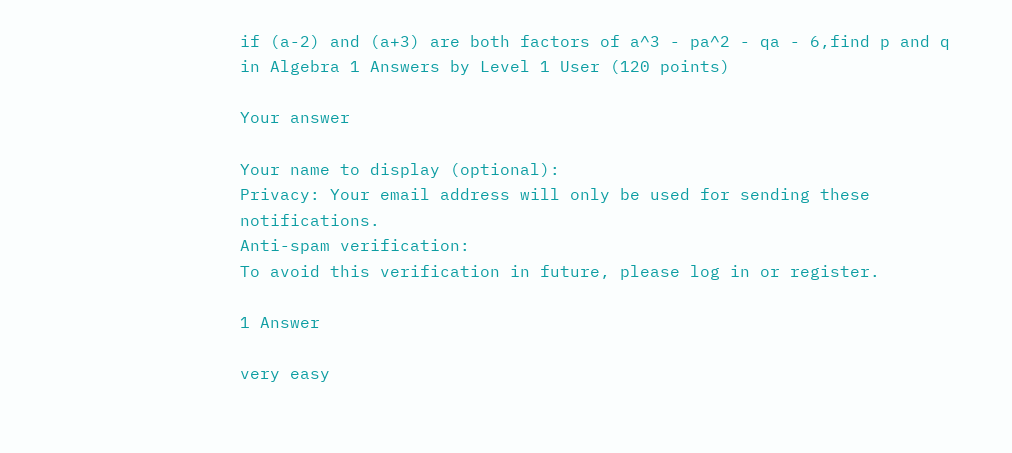if (a-2) and (a+3) are both factors of a^3 - pa^2 - qa - 6,find p and q
in Algebra 1 Answers by Level 1 User (120 points)

Your answer

Your name to display (optional):
Privacy: Your email address will only be used for sending these notifications.
Anti-spam verification:
To avoid this verification in future, please log in or register.

1 Answer

very easy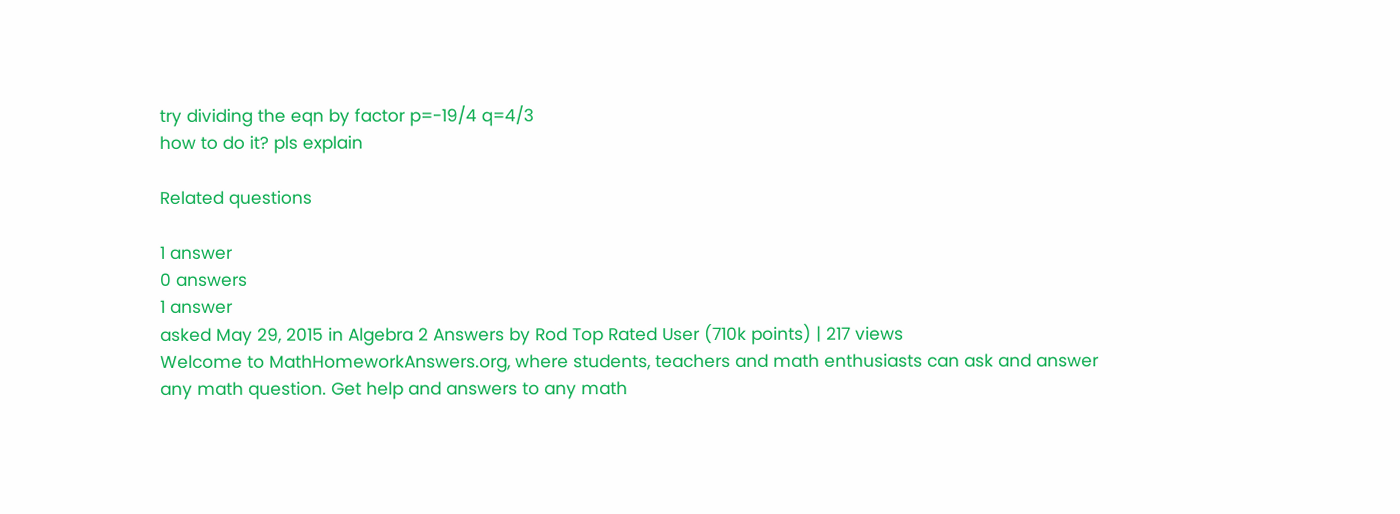try dividing the eqn by factor p=-19/4 q=4/3
how to do it? pls explain

Related questions

1 answer
0 answers
1 answer
asked May 29, 2015 in Algebra 2 Answers by Rod Top Rated User (710k points) | 217 views
Welcome to MathHomeworkAnswers.org, where students, teachers and math enthusiasts can ask and answer any math question. Get help and answers to any math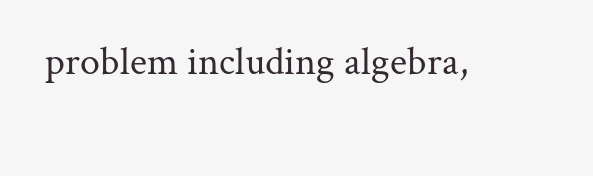problem including algebra,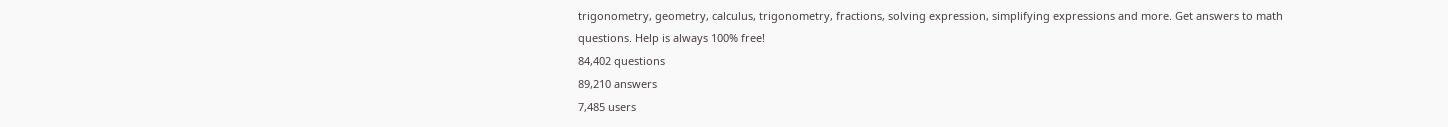trigonometry, geometry, calculus, trigonometry, fractions, solving expression, simplifying expressions and more. Get answers to math questions. Help is always 100% free!
84,402 questions
89,210 answers
7,485 users